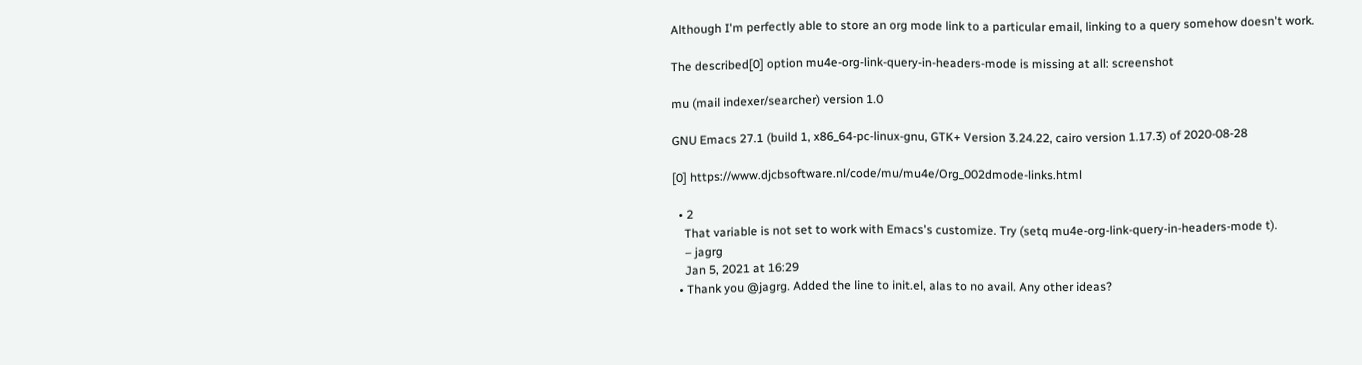Although I'm perfectly able to store an org mode link to a particular email, linking to a query somehow doesn't work.

The described[0] option mu4e-org-link-query-in-headers-mode is missing at all: screenshot

mu (mail indexer/searcher) version 1.0

GNU Emacs 27.1 (build 1, x86_64-pc-linux-gnu, GTK+ Version 3.24.22, cairo version 1.17.3) of 2020-08-28

[0] https://www.djcbsoftware.nl/code/mu/mu4e/Org_002dmode-links.html

  • 2
    That variable is not set to work with Emacs's customize. Try (setq mu4e-org-link-query-in-headers-mode t).
    – jagrg
    Jan 5, 2021 at 16:29
  • Thank you @jagrg. Added the line to init.el, alas to no avail. Any other ideas?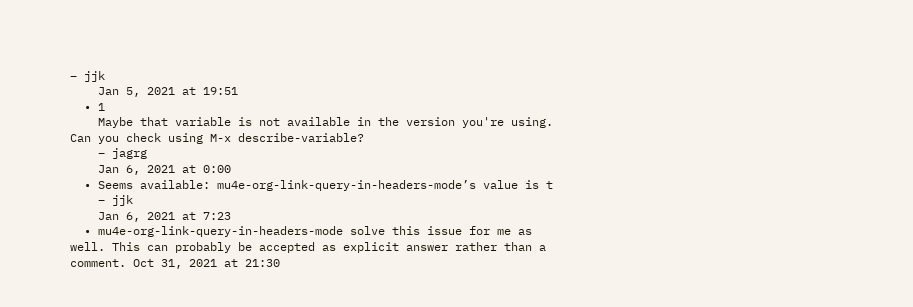– jjk
    Jan 5, 2021 at 19:51
  • 1
    Maybe that variable is not available in the version you're using. Can you check using M-x describe-variable?
    – jagrg
    Jan 6, 2021 at 0:00
  • Seems available: mu4e-org-link-query-in-headers-mode’s value is t
    – jjk
    Jan 6, 2021 at 7:23
  • mu4e-org-link-query-in-headers-mode solve this issue for me as well. This can probably be accepted as explicit answer rather than a comment. Oct 31, 2021 at 21:30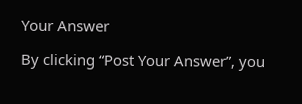Your Answer

By clicking “Post Your Answer”, you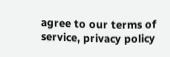agree to our terms of service, privacy policy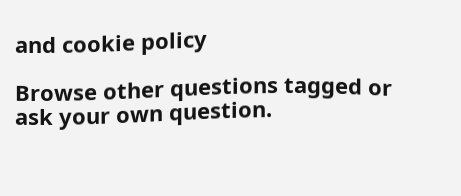and cookie policy

Browse other questions tagged or ask your own question.